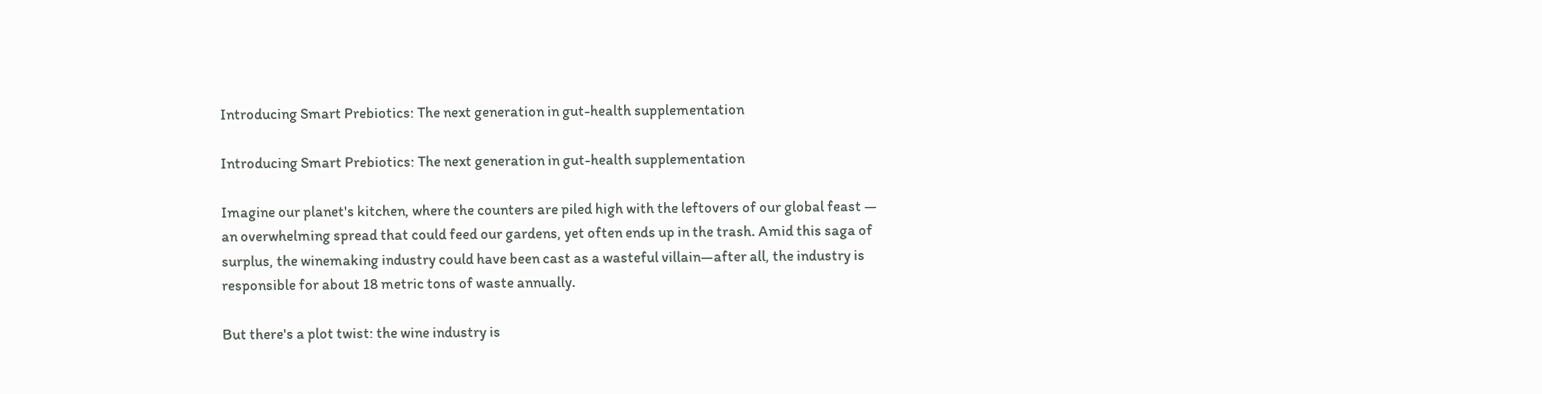Introducing Smart Prebiotics: The next generation in gut-health supplementation

Introducing Smart Prebiotics: The next generation in gut-health supplementation

Imagine our planet's kitchen, where the counters are piled high with the leftovers of our global feast — an overwhelming spread that could feed our gardens, yet often ends up in the trash. Amid this saga of surplus, the winemaking industry could have been cast as a wasteful villain—after all, the industry is responsible for about 18 metric tons of waste annually.

But there's a plot twist: the wine industry is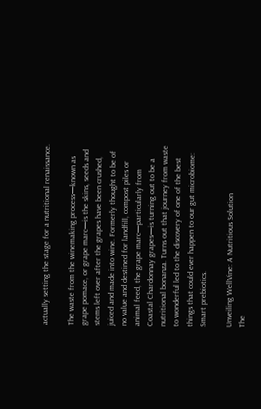actually setting the stage for a nutritional renaissance.

The waste from the winemaking process—known as grape pomace, or grape marc—is the skins, seeds and stems left over after the grapes have been crushed, juiced and made into wine. Formerly thought to be of no value and destined for landfill, compost piles or animal feed, the grape marc—particularly from Coastal Chardonnay grapes—is turning out to be a nutritional bonanza. Turns out that journey from waste to wonderful led to the discovery of one of the best things that could ever happen to our gut microbiome: Smart prebiotics.

Unveiling WellVine: A Nutritious Solution
The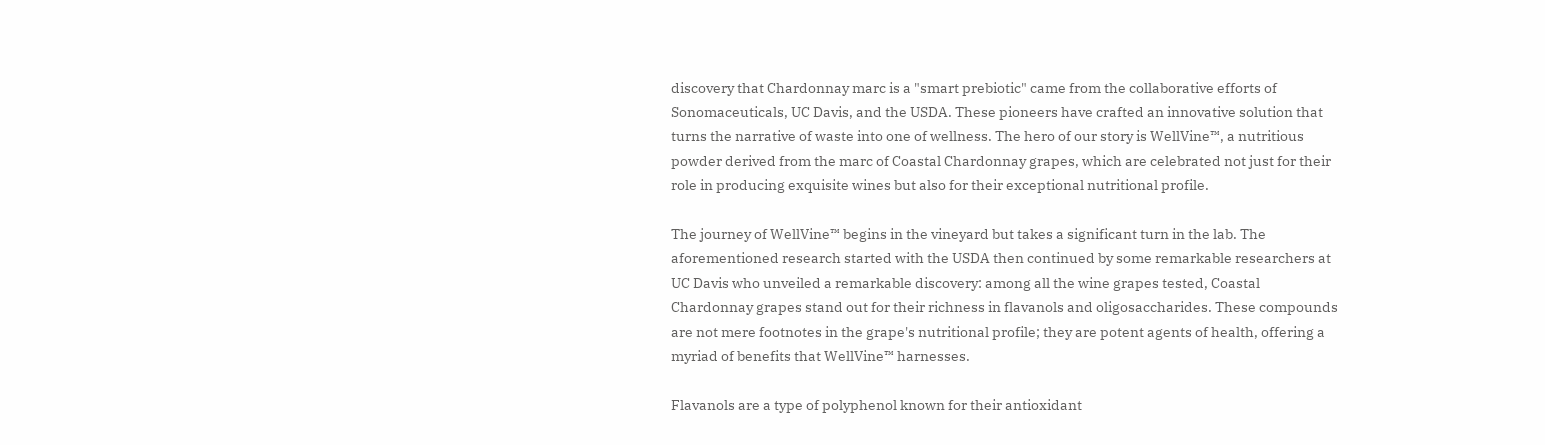discovery that Chardonnay marc is a "smart prebiotic" came from the collaborative efforts of Sonomaceuticals, UC Davis, and the USDA. These pioneers have crafted an innovative solution that turns the narrative of waste into one of wellness. The hero of our story is WellVine™, a nutritious powder derived from the marc of Coastal Chardonnay grapes, which are celebrated not just for their role in producing exquisite wines but also for their exceptional nutritional profile.

The journey of WellVine™ begins in the vineyard but takes a significant turn in the lab. The aforementioned research started with the USDA then continued by some remarkable researchers at UC Davis who unveiled a remarkable discovery: among all the wine grapes tested, Coastal Chardonnay grapes stand out for their richness in flavanols and oligosaccharides. These compounds are not mere footnotes in the grape's nutritional profile; they are potent agents of health, offering a myriad of benefits that WellVine™ harnesses.

Flavanols are a type of polyphenol known for their antioxidant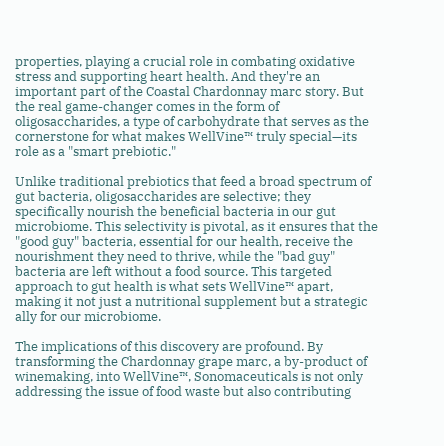properties, playing a crucial role in combating oxidative stress and supporting heart health. And they're an important part of the Coastal Chardonnay marc story. But the real game-changer comes in the form of oligosaccharides, a type of carbohydrate that serves as the cornerstone for what makes WellVine™ truly special—its role as a "smart prebiotic."

Unlike traditional prebiotics that feed a broad spectrum of gut bacteria, oligosaccharides are selective; they specifically nourish the beneficial bacteria in our gut microbiome. This selectivity is pivotal, as it ensures that the "good guy" bacteria, essential for our health, receive the nourishment they need to thrive, while the "bad guy" bacteria are left without a food source. This targeted approach to gut health is what sets WellVine™ apart, making it not just a nutritional supplement but a strategic ally for our microbiome.

The implications of this discovery are profound. By transforming the Chardonnay grape marc, a by-product of winemaking, into WellVine™, Sonomaceuticals is not only addressing the issue of food waste but also contributing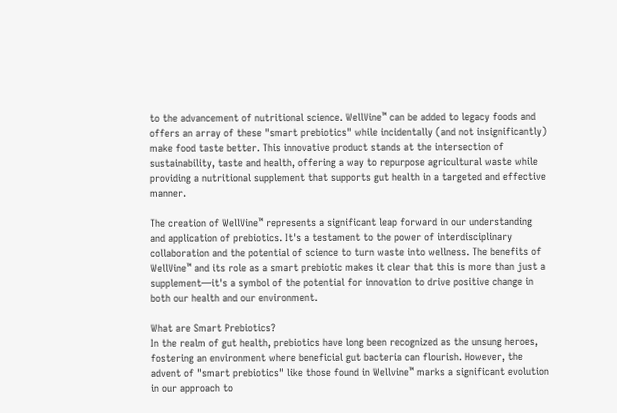to the advancement of nutritional science. WellVine™ can be added to legacy foods and offers an array of these "smart prebiotics" while incidentally (and not insignificantly) make food taste better. This innovative product stands at the intersection of sustainability, taste and health, offering a way to repurpose agricultural waste while providing a nutritional supplement that supports gut health in a targeted and effective manner.

The creation of WellVine™ represents a significant leap forward in our understanding and application of prebiotics. It's a testament to the power of interdisciplinary collaboration and the potential of science to turn waste into wellness. The benefits of WellVine™ and its role as a smart prebiotic makes it clear that this is more than just a supplement—it's a symbol of the potential for innovation to drive positive change in both our health and our environment.

What are Smart Prebiotics?
In the realm of gut health, prebiotics have long been recognized as the unsung heroes, fostering an environment where beneficial gut bacteria can flourish. However, the advent of "smart prebiotics" like those found in Wellvine™ marks a significant evolution in our approach to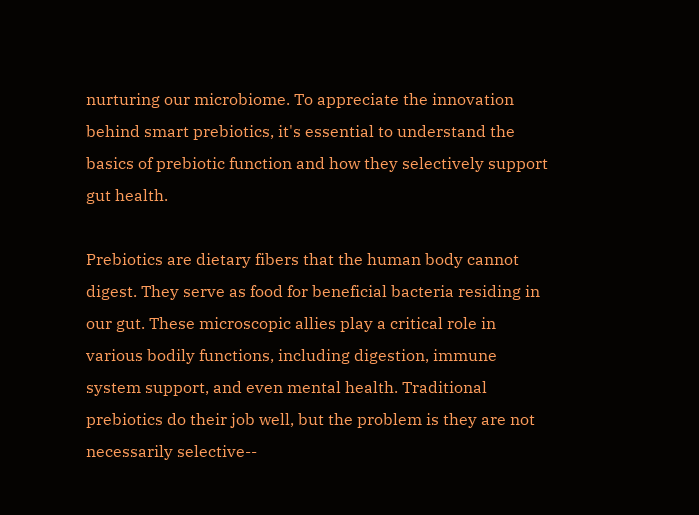nurturing our microbiome. To appreciate the innovation behind smart prebiotics, it's essential to understand the basics of prebiotic function and how they selectively support gut health.

Prebiotics are dietary fibers that the human body cannot digest. They serve as food for beneficial bacteria residing in our gut. These microscopic allies play a critical role in various bodily functions, including digestion, immune system support, and even mental health. Traditional prebiotics do their job well, but the problem is they are not necessarily selective--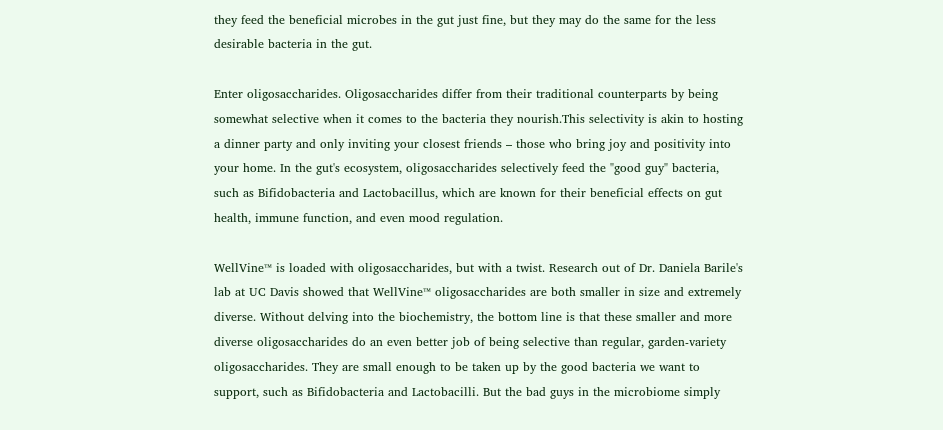they feed the beneficial microbes in the gut just fine, but they may do the same for the less desirable bacteria in the gut.

Enter oligosaccharides. Oligosaccharides differ from their traditional counterparts by being somewhat selective when it comes to the bacteria they nourish.This selectivity is akin to hosting a dinner party and only inviting your closest friends – those who bring joy and positivity into your home. In the gut's ecosystem, oligosaccharides selectively feed the "good guy" bacteria, such as Bifidobacteria and Lactobacillus, which are known for their beneficial effects on gut health, immune function, and even mood regulation.

WellVine™ is loaded with oligosaccharides, but with a twist. Research out of Dr. Daniela Barile's lab at UC Davis showed that WellVine™ oligosaccharides are both smaller in size and extremely diverse. Without delving into the biochemistry, the bottom line is that these smaller and more diverse oligosaccharides do an even better job of being selective than regular, garden-variety oligosaccharides. They are small enough to be taken up by the good bacteria we want to support, such as Bifidobacteria and Lactobacilli. But the bad guys in the microbiome simply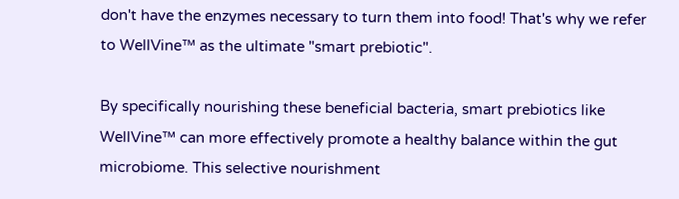don't have the enzymes necessary to turn them into food! That's why we refer to WellVine™ as the ultimate "smart prebiotic".

By specifically nourishing these beneficial bacteria, smart prebiotics like WellVine™ can more effectively promote a healthy balance within the gut microbiome. This selective nourishment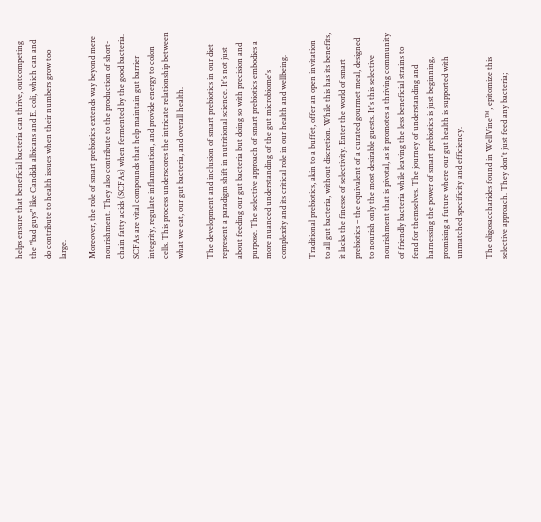helps ensure that beneficial bacteria can thrive, outcompeting the "bad guys" like Candida albicans and E. coli, which can and do contribute to health issues when their numbers grow too large.

Moreover, the role of smart prebiotics extends way beyond mere nourishment. They also contribute to the production of short-chain fatty acids (SCFAs) when fermented by the good bacteria. SCFAs are vital compounds that help maintain gut barrier integrity, regulate inflammation, and provide energy to colon cells. This process underscores the intricate relationship between what we eat, our gut bacteria, and overall health.

The development and inclusion of smart prebiotics in our diet represent a paradigm shift in nutritional science. It's not just about feeding our gut bacteria but doing so with precision and purpose. The selective approach of smart prebiotics embodies a more nuanced understanding of the gut microbiome's complexity and its critical role in our health and wellbeing.

Traditional prebiotics, akin to a buffet, offer an open invitation to all gut bacteria, without discretion. While this has its benefits, it lacks the finesse of selectivity. Enter the world of smart prebiotics – the equivalent of a curated gourmet meal, designed to nourish only the most desirable guests. It's this selective nourishment that is pivotal, as it promotes a thriving community of friendly bacteria while leaving the less beneficial strains to fend for themselves. The journey of understanding and harnessing the power of smart prebiotics is just beginning, promising a future where our gut health is supported with unmatched specificity and efficiency.

The oligosaccharides found in WellVine™, epitomize this selective approach. They don't just feed any bacteria;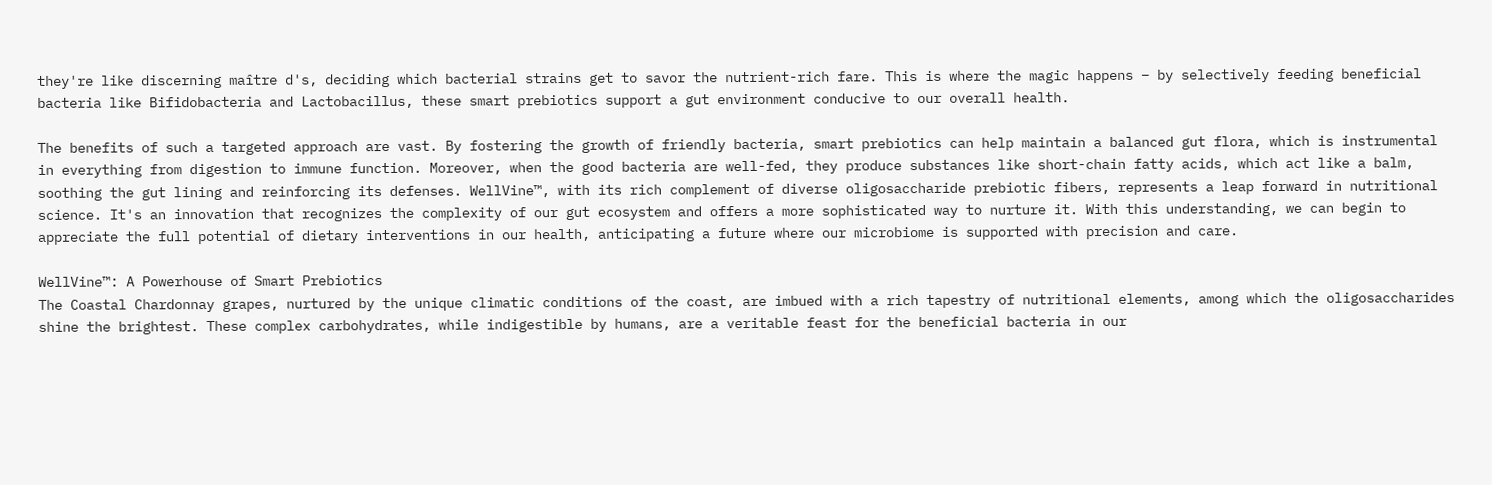they're like discerning maître d's, deciding which bacterial strains get to savor the nutrient-rich fare. This is where the magic happens – by selectively feeding beneficial bacteria like Bifidobacteria and Lactobacillus, these smart prebiotics support a gut environment conducive to our overall health.

The benefits of such a targeted approach are vast. By fostering the growth of friendly bacteria, smart prebiotics can help maintain a balanced gut flora, which is instrumental in everything from digestion to immune function. Moreover, when the good bacteria are well-fed, they produce substances like short-chain fatty acids, which act like a balm, soothing the gut lining and reinforcing its defenses. WellVine™, with its rich complement of diverse oligosaccharide prebiotic fibers, represents a leap forward in nutritional science. It's an innovation that recognizes the complexity of our gut ecosystem and offers a more sophisticated way to nurture it. With this understanding, we can begin to appreciate the full potential of dietary interventions in our health, anticipating a future where our microbiome is supported with precision and care.

WellVine™: A Powerhouse of Smart Prebiotics
The Coastal Chardonnay grapes, nurtured by the unique climatic conditions of the coast, are imbued with a rich tapestry of nutritional elements, among which the oligosaccharides shine the brightest. These complex carbohydrates, while indigestible by humans, are a veritable feast for the beneficial bacteria in our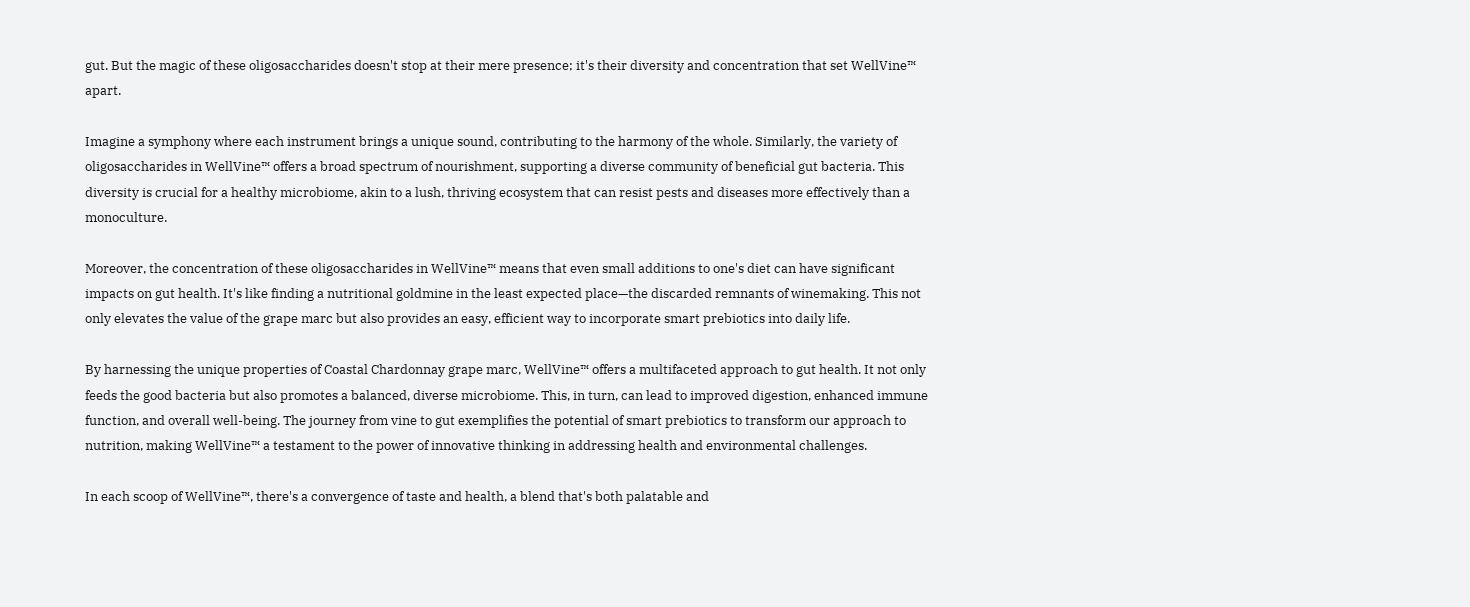gut. But the magic of these oligosaccharides doesn't stop at their mere presence; it's their diversity and concentration that set WellVine™ apart.

Imagine a symphony where each instrument brings a unique sound, contributing to the harmony of the whole. Similarly, the variety of oligosaccharides in WellVine™ offers a broad spectrum of nourishment, supporting a diverse community of beneficial gut bacteria. This diversity is crucial for a healthy microbiome, akin to a lush, thriving ecosystem that can resist pests and diseases more effectively than a monoculture.

Moreover, the concentration of these oligosaccharides in WellVine™ means that even small additions to one's diet can have significant impacts on gut health. It's like finding a nutritional goldmine in the least expected place—the discarded remnants of winemaking. This not only elevates the value of the grape marc but also provides an easy, efficient way to incorporate smart prebiotics into daily life.

By harnessing the unique properties of Coastal Chardonnay grape marc, WellVine™ offers a multifaceted approach to gut health. It not only feeds the good bacteria but also promotes a balanced, diverse microbiome. This, in turn, can lead to improved digestion, enhanced immune function, and overall well-being. The journey from vine to gut exemplifies the potential of smart prebiotics to transform our approach to nutrition, making WellVine™ a testament to the power of innovative thinking in addressing health and environmental challenges.

In each scoop of WellVine™, there's a convergence of taste and health, a blend that's both palatable and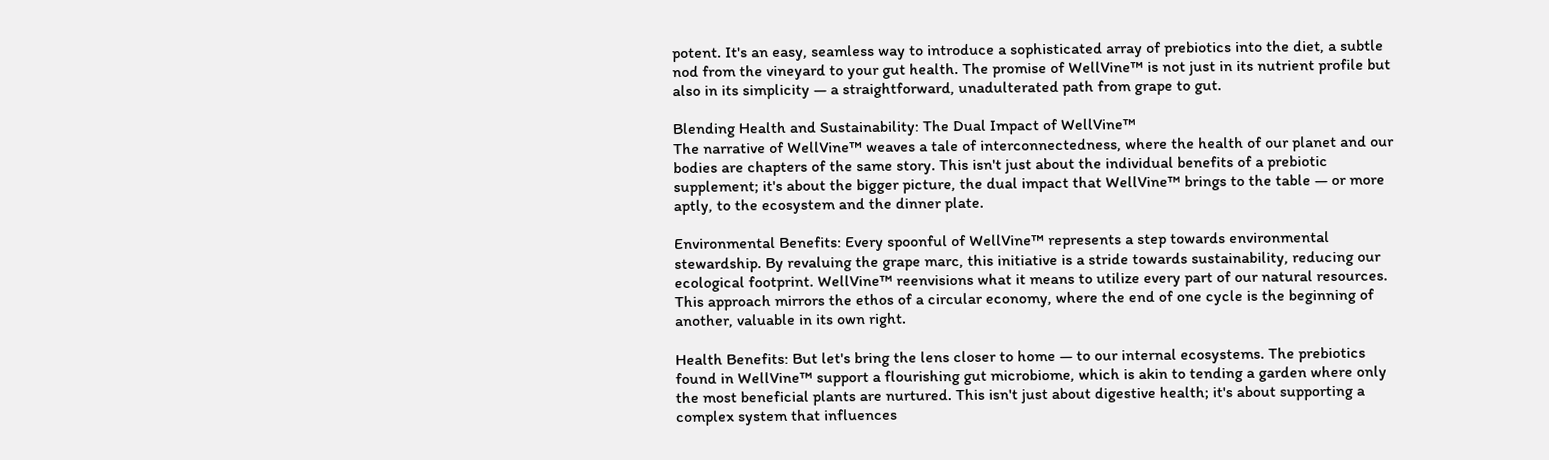potent. It's an easy, seamless way to introduce a sophisticated array of prebiotics into the diet, a subtle nod from the vineyard to your gut health. The promise of WellVine™ is not just in its nutrient profile but also in its simplicity — a straightforward, unadulterated path from grape to gut.

Blending Health and Sustainability: The Dual Impact of WellVine™
The narrative of WellVine™ weaves a tale of interconnectedness, where the health of our planet and our bodies are chapters of the same story. This isn't just about the individual benefits of a prebiotic supplement; it's about the bigger picture, the dual impact that WellVine™ brings to the table — or more aptly, to the ecosystem and the dinner plate.

Environmental Benefits: Every spoonful of WellVine™ represents a step towards environmental stewardship. By revaluing the grape marc, this initiative is a stride towards sustainability, reducing our ecological footprint. WellVine™ reenvisions what it means to utilize every part of our natural resources. This approach mirrors the ethos of a circular economy, where the end of one cycle is the beginning of another, valuable in its own right.

Health Benefits: But let's bring the lens closer to home — to our internal ecosystems. The prebiotics found in WellVine™ support a flourishing gut microbiome, which is akin to tending a garden where only the most beneficial plants are nurtured. This isn't just about digestive health; it's about supporting a complex system that influences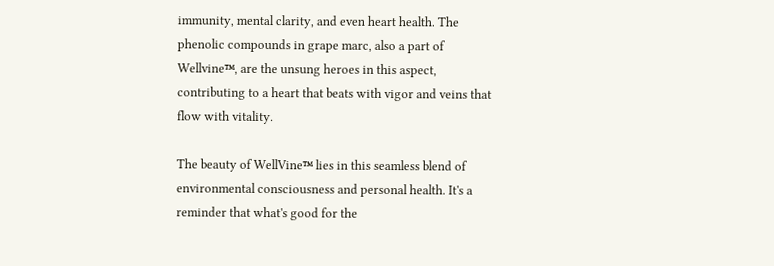immunity, mental clarity, and even heart health. The phenolic compounds in grape marc, also a part of Wellvine™, are the unsung heroes in this aspect, contributing to a heart that beats with vigor and veins that flow with vitality.

The beauty of WellVine™ lies in this seamless blend of environmental consciousness and personal health. It's a reminder that what's good for the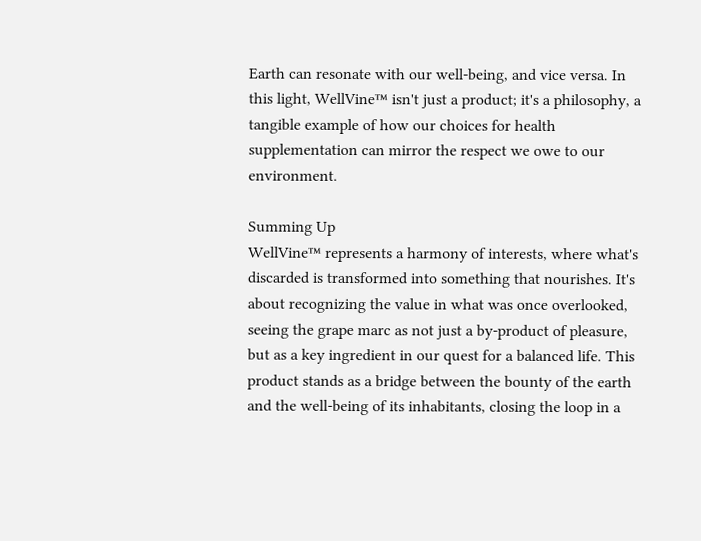Earth can resonate with our well-being, and vice versa. In this light, WellVine™ isn't just a product; it's a philosophy, a tangible example of how our choices for health supplementation can mirror the respect we owe to our environment.

Summing Up
WellVine™ represents a harmony of interests, where what's discarded is transformed into something that nourishes. It's about recognizing the value in what was once overlooked, seeing the grape marc as not just a by-product of pleasure, but as a key ingredient in our quest for a balanced life. This product stands as a bridge between the bounty of the earth and the well-being of its inhabitants, closing the loop in a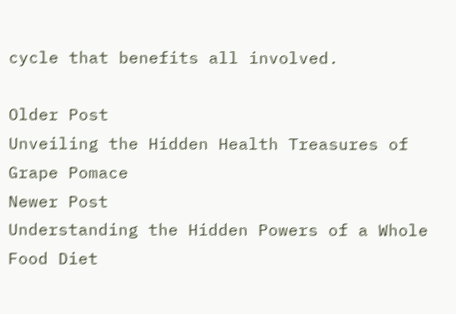cycle that benefits all involved.

Older Post
Unveiling the Hidden Health Treasures of Grape Pomace
Newer Post
Understanding the Hidden Powers of a Whole Food Diet